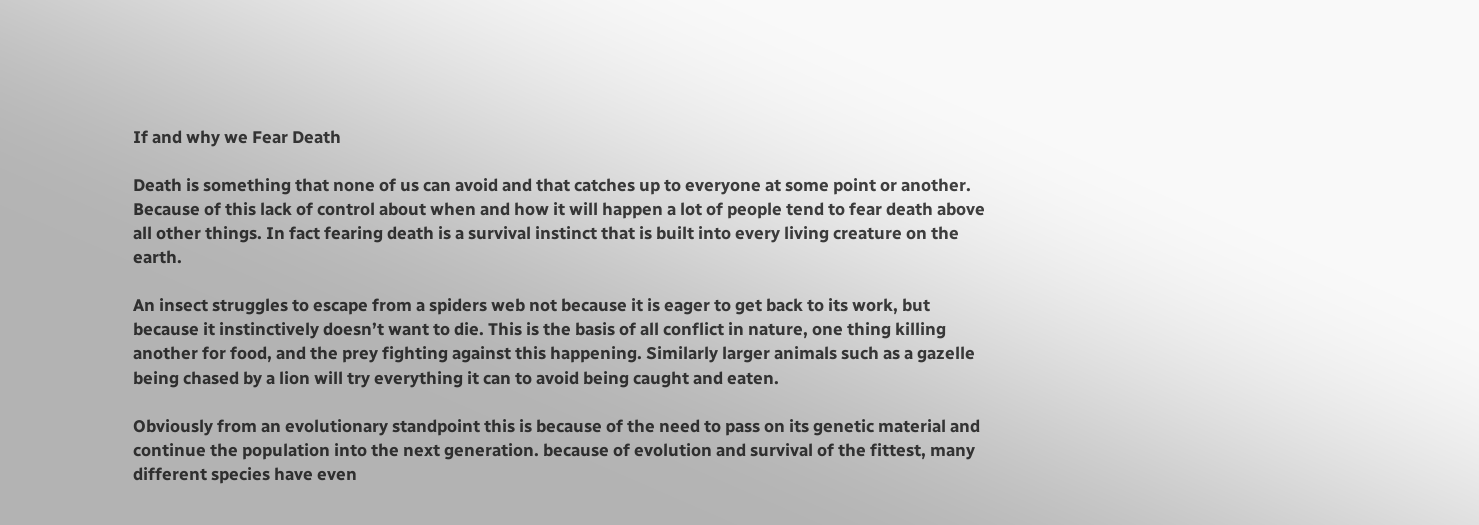If and why we Fear Death

Death is something that none of us can avoid and that catches up to everyone at some point or another. Because of this lack of control about when and how it will happen a lot of people tend to fear death above all other things. In fact fearing death is a survival instinct that is built into every living creature on the earth.

An insect struggles to escape from a spiders web not because it is eager to get back to its work, but because it instinctively doesn’t want to die. This is the basis of all conflict in nature, one thing killing another for food, and the prey fighting against this happening. Similarly larger animals such as a gazelle being chased by a lion will try everything it can to avoid being caught and eaten.

Obviously from an evolutionary standpoint this is because of the need to pass on its genetic material and continue the population into the next generation. because of evolution and survival of the fittest, many different species have even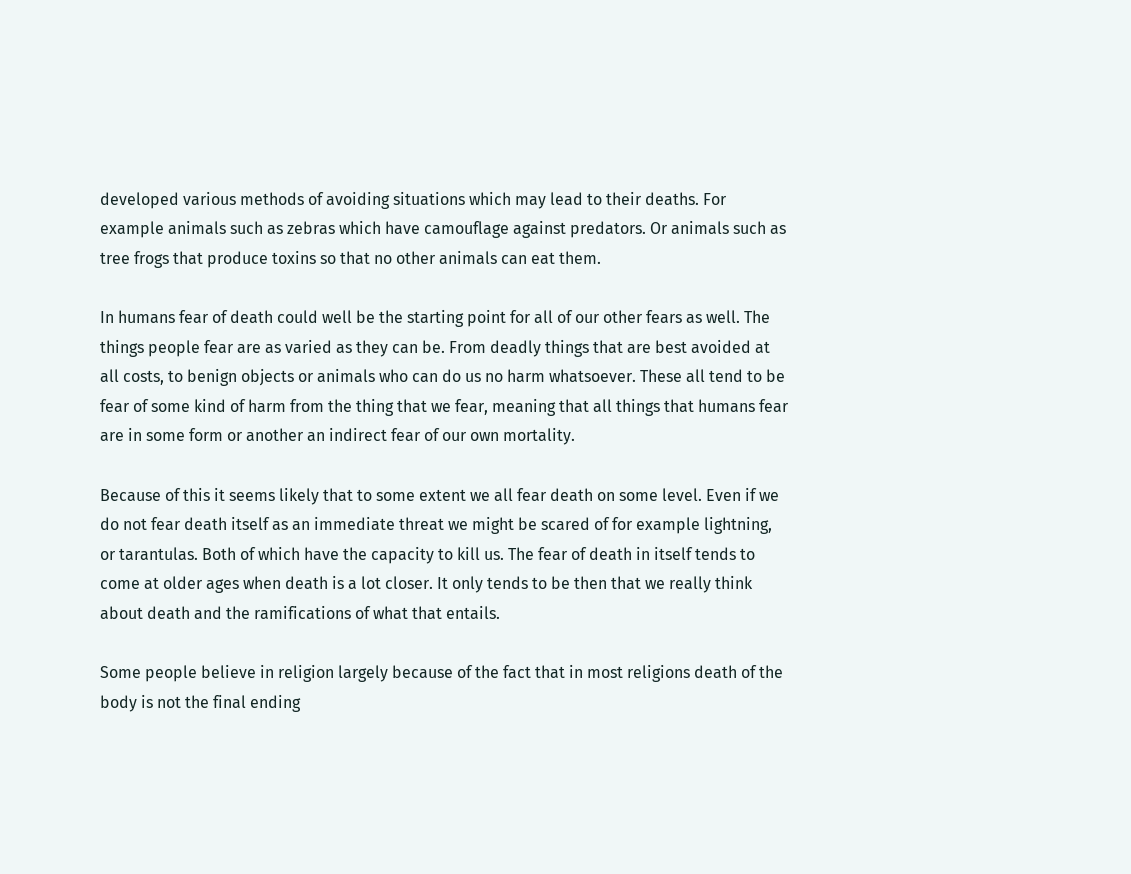developed various methods of avoiding situations which may lead to their deaths. For example animals such as zebras which have camouflage against predators. Or animals such as tree frogs that produce toxins so that no other animals can eat them.

In humans fear of death could well be the starting point for all of our other fears as well. The things people fear are as varied as they can be. From deadly things that are best avoided at all costs, to benign objects or animals who can do us no harm whatsoever. These all tend to be fear of some kind of harm from the thing that we fear, meaning that all things that humans fear are in some form or another an indirect fear of our own mortality.

Because of this it seems likely that to some extent we all fear death on some level. Even if we do not fear death itself as an immediate threat we might be scared of for example lightning, or tarantulas. Both of which have the capacity to kill us. The fear of death in itself tends to come at older ages when death is a lot closer. It only tends to be then that we really think about death and the ramifications of what that entails.

Some people believe in religion largely because of the fact that in most religions death of the body is not the final ending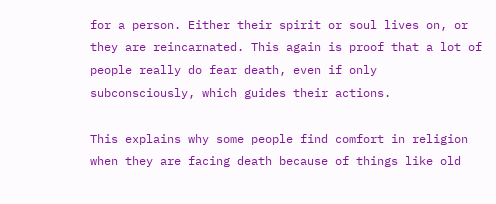for a person. Either their spirit or soul lives on, or they are reincarnated. This again is proof that a lot of people really do fear death, even if only subconsciously, which guides their actions.

This explains why some people find comfort in religion when they are facing death because of things like old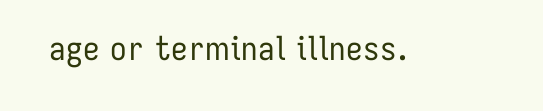age or terminal illness.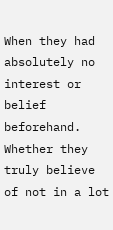When they had absolutely no interest or belief beforehand. Whether they truly believe of not in a lot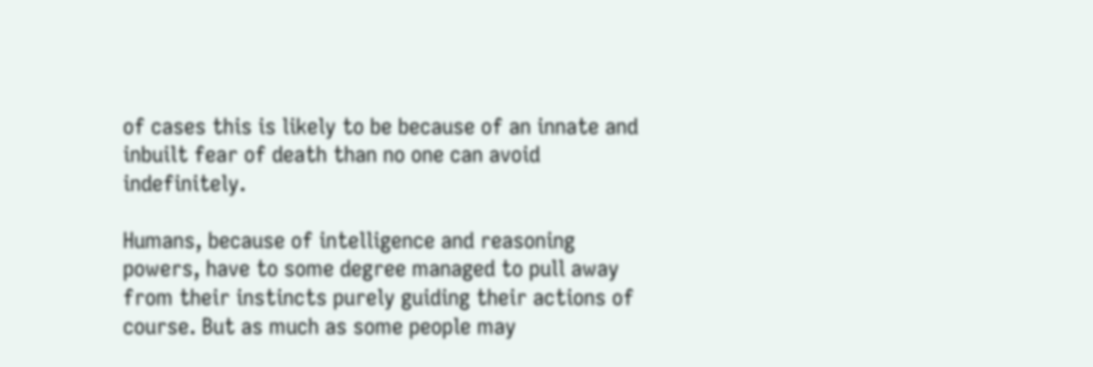of cases this is likely to be because of an innate and inbuilt fear of death than no one can avoid indefinitely.

Humans, because of intelligence and reasoning powers, have to some degree managed to pull away from their instincts purely guiding their actions of course. But as much as some people may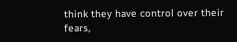think they have control over their fears,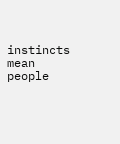instincts mean people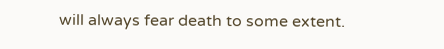will always fear death to some extent.